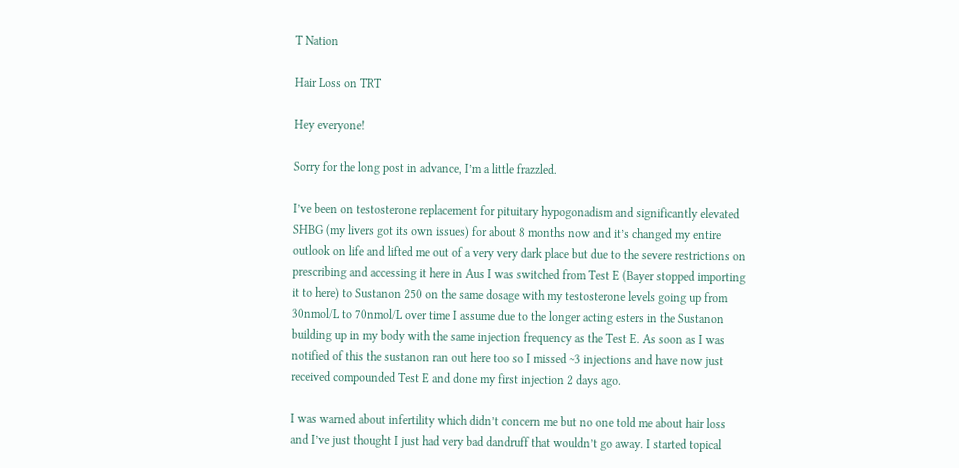T Nation

Hair Loss on TRT

Hey everyone!

Sorry for the long post in advance, I’m a little frazzled.

I’ve been on testosterone replacement for pituitary hypogonadism and significantly elevated SHBG (my livers got its own issues) for about 8 months now and it’s changed my entire outlook on life and lifted me out of a very very dark place but due to the severe restrictions on prescribing and accessing it here in Aus I was switched from Test E (Bayer stopped importing it to here) to Sustanon 250 on the same dosage with my testosterone levels going up from 30nmol/L to 70nmol/L over time I assume due to the longer acting esters in the Sustanon building up in my body with the same injection frequency as the Test E. As soon as I was notified of this the sustanon ran out here too so I missed ~3 injections and have now just received compounded Test E and done my first injection 2 days ago.

I was warned about infertility which didn’t concern me but no one told me about hair loss and I’ve just thought I just had very bad dandruff that wouldn’t go away. I started topical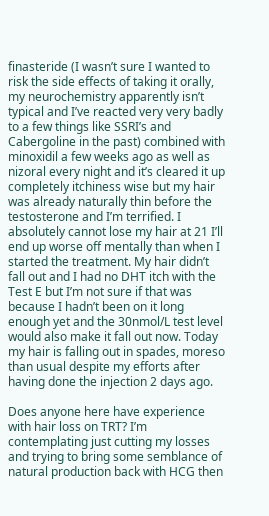finasteride (I wasn’t sure I wanted to risk the side effects of taking it orally, my neurochemistry apparently isn’t typical and I’ve reacted very very badly to a few things like SSRI’s and Cabergoline in the past) combined with minoxidil a few weeks ago as well as nizoral every night and it’s cleared it up completely itchiness wise but my hair was already naturally thin before the testosterone and I’m terrified. I absolutely cannot lose my hair at 21 I’ll end up worse off mentally than when I started the treatment. My hair didn’t fall out and I had no DHT itch with the Test E but I’m not sure if that was because I hadn’t been on it long enough yet and the 30nmol/L test level would also make it fall out now. Today my hair is falling out in spades, moreso than usual despite my efforts after having done the injection 2 days ago.

Does anyone here have experience with hair loss on TRT? I’m contemplating just cutting my losses and trying to bring some semblance of natural production back with HCG then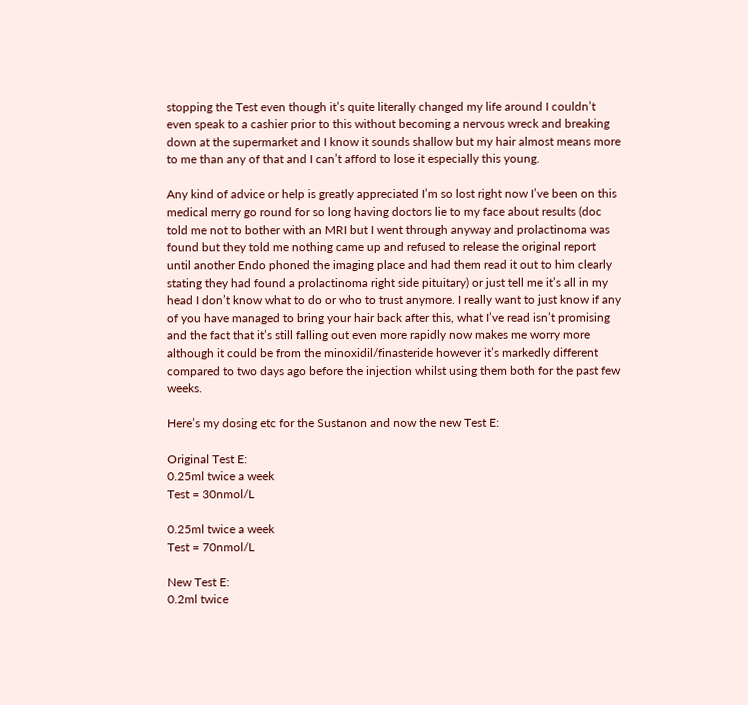stopping the Test even though it’s quite literally changed my life around I couldn’t even speak to a cashier prior to this without becoming a nervous wreck and breaking down at the supermarket and I know it sounds shallow but my hair almost means more to me than any of that and I can’t afford to lose it especially this young.

Any kind of advice or help is greatly appreciated I’m so lost right now I’ve been on this medical merry go round for so long having doctors lie to my face about results (doc told me not to bother with an MRI but I went through anyway and prolactinoma was found but they told me nothing came up and refused to release the original report until another Endo phoned the imaging place and had them read it out to him clearly stating they had found a prolactinoma right side pituitary) or just tell me it’s all in my head I don’t know what to do or who to trust anymore. I really want to just know if any of you have managed to bring your hair back after this, what I’ve read isn’t promising and the fact that it’s still falling out even more rapidly now makes me worry more although it could be from the minoxidil/finasteride however it’s markedly different compared to two days ago before the injection whilst using them both for the past few weeks.

Here’s my dosing etc for the Sustanon and now the new Test E:

Original Test E:
0.25ml twice a week
Test = 30nmol/L

0.25ml twice a week
Test = 70nmol/L

New Test E:
0.2ml twice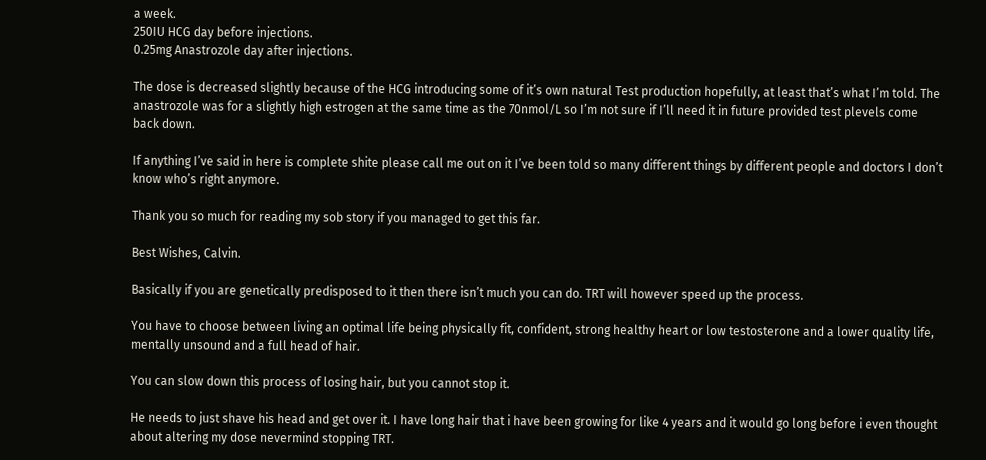a week.
250IU HCG day before injections.
0.25mg Anastrozole day after injections.

The dose is decreased slightly because of the HCG introducing some of it’s own natural Test production hopefully, at least that’s what I’m told. The anastrozole was for a slightly high estrogen at the same time as the 70nmol/L so I’m not sure if I’ll need it in future provided test plevels come back down.

If anything I’ve said in here is complete shite please call me out on it I’ve been told so many different things by different people and doctors I don’t know who’s right anymore.

Thank you so much for reading my sob story if you managed to get this far.

Best Wishes, Calvin.

Basically if you are genetically predisposed to it then there isn’t much you can do. TRT will however speed up the process.

You have to choose between living an optimal life being physically fit, confident, strong healthy heart or low testosterone and a lower quality life, mentally unsound and a full head of hair.

You can slow down this process of losing hair, but you cannot stop it.

He needs to just shave his head and get over it. I have long hair that i have been growing for like 4 years and it would go long before i even thought about altering my dose nevermind stopping TRT.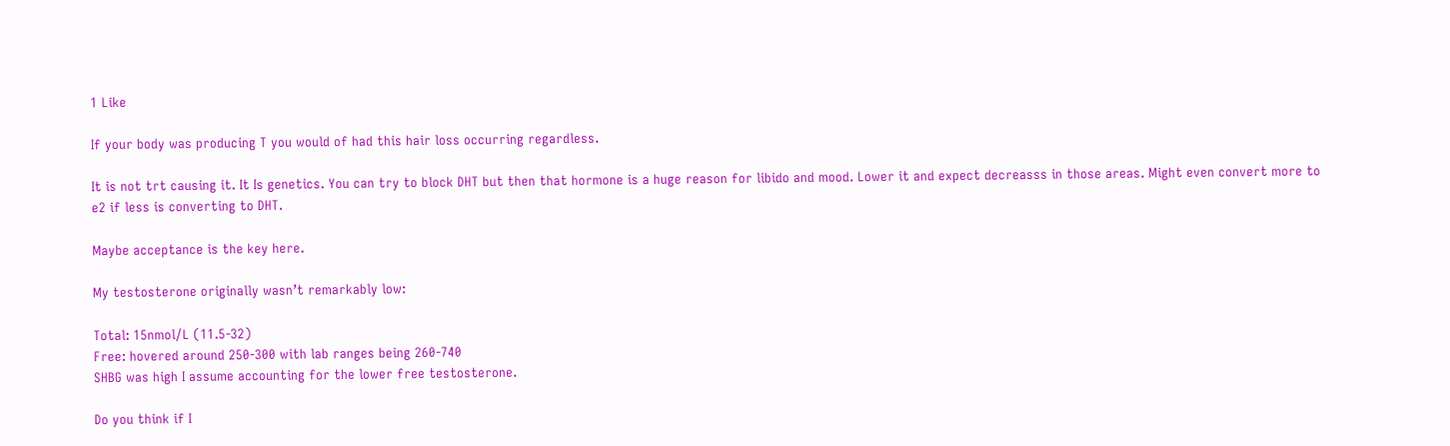1 Like

If your body was producing T you would of had this hair loss occurring regardless.

It is not trt causing it. It Is genetics. You can try to block DHT but then that hormone is a huge reason for libido and mood. Lower it and expect decreasss in those areas. Might even convert more to e2 if less is converting to DHT.

Maybe acceptance is the key here.

My testosterone originally wasn’t remarkably low:

Total: 15nmol/L (11.5-32)
Free: hovered around 250-300 with lab ranges being 260-740
SHBG was high I assume accounting for the lower free testosterone.

Do you think if I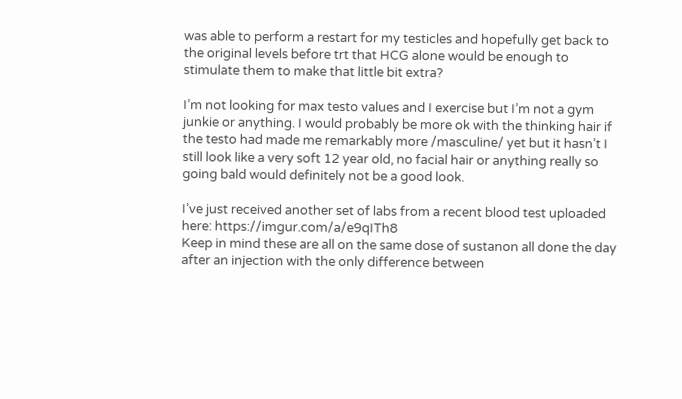was able to perform a restart for my testicles and hopefully get back to the original levels before trt that HCG alone would be enough to stimulate them to make that little bit extra?

I’m not looking for max testo values and I exercise but I’m not a gym junkie or anything. I would probably be more ok with the thinking hair if the testo had made me remarkably more /masculine/ yet but it hasn’t I still look like a very soft 12 year old, no facial hair or anything really so going bald would definitely not be a good look.

I’ve just received another set of labs from a recent blood test uploaded here: https://imgur.com/a/e9qITh8
Keep in mind these are all on the same dose of sustanon all done the day after an injection with the only difference between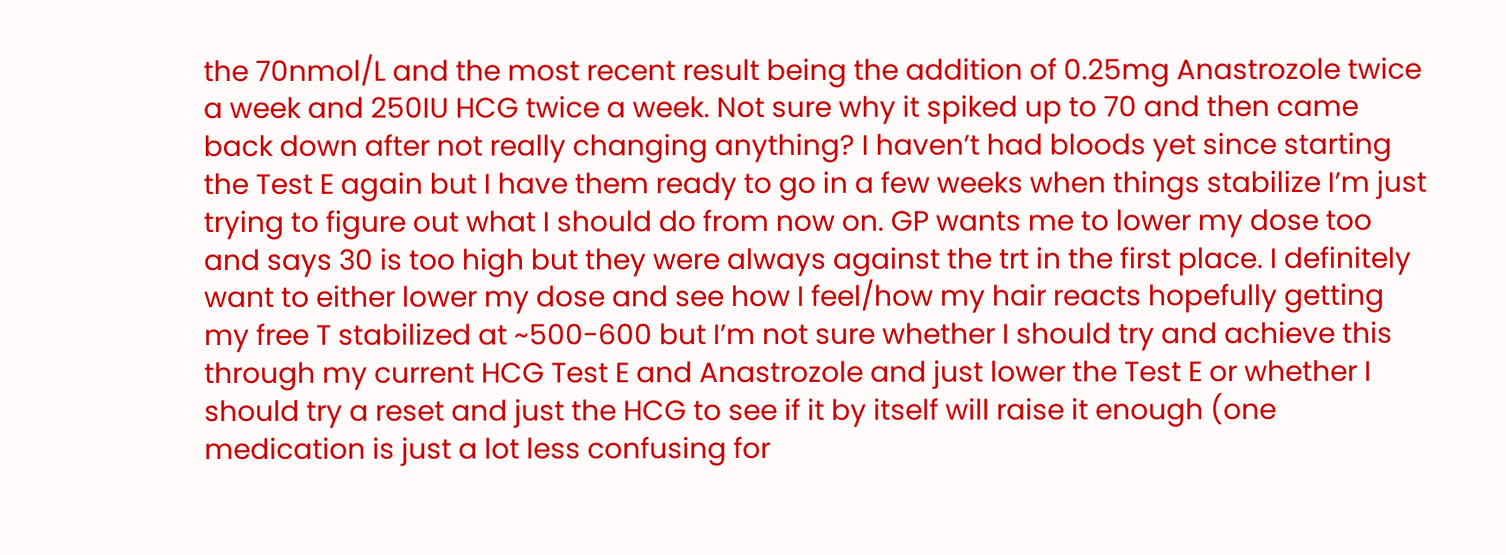the 70nmol/L and the most recent result being the addition of 0.25mg Anastrozole twice a week and 250IU HCG twice a week. Not sure why it spiked up to 70 and then came back down after not really changing anything? I haven’t had bloods yet since starting the Test E again but I have them ready to go in a few weeks when things stabilize I’m just trying to figure out what I should do from now on. GP wants me to lower my dose too and says 30 is too high but they were always against the trt in the first place. I definitely want to either lower my dose and see how I feel/how my hair reacts hopefully getting my free T stabilized at ~500-600 but I’m not sure whether I should try and achieve this through my current HCG Test E and Anastrozole and just lower the Test E or whether I should try a reset and just the HCG to see if it by itself will raise it enough (one medication is just a lot less confusing for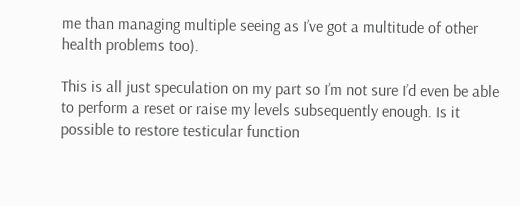me than managing multiple seeing as I’ve got a multitude of other health problems too).

This is all just speculation on my part so I’m not sure I’d even be able to perform a reset or raise my levels subsequently enough. Is it possible to restore testicular function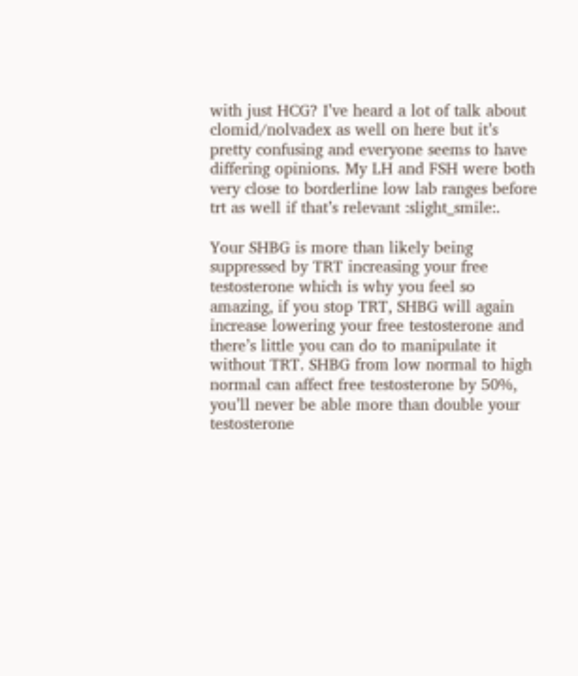with just HCG? I’ve heard a lot of talk about clomid/nolvadex as well on here but it’s pretty confusing and everyone seems to have differing opinions. My LH and FSH were both very close to borderline low lab ranges before trt as well if that’s relevant :slight_smile:.

Your SHBG is more than likely being suppressed by TRT increasing your free testosterone which is why you feel so amazing, if you stop TRT, SHBG will again increase lowering your free testosterone and there’s little you can do to manipulate it without TRT. SHBG from low normal to high normal can affect free testosterone by 50%, you’ll never be able more than double your testosterone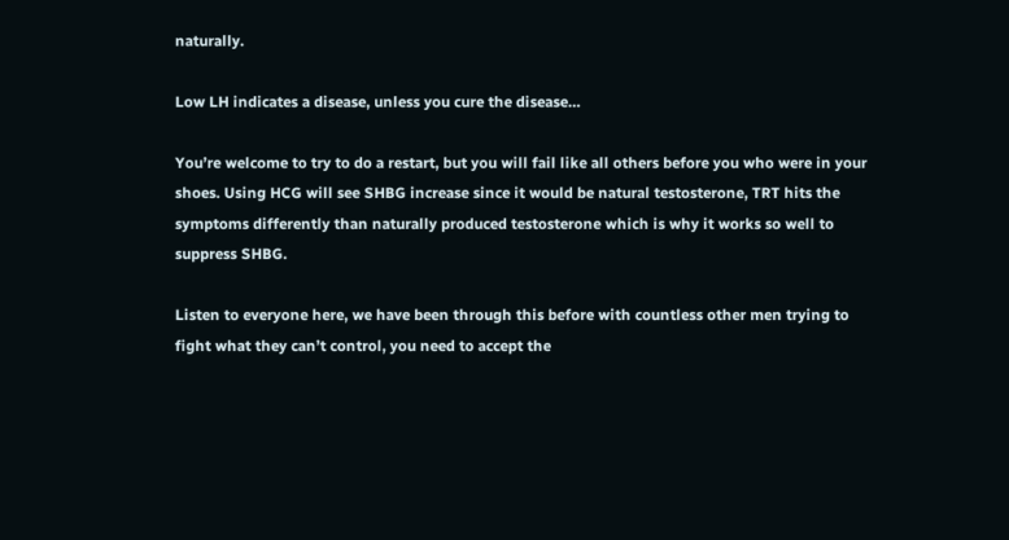naturally.

Low LH indicates a disease, unless you cure the disease…

You’re welcome to try to do a restart, but you will fail like all others before you who were in your shoes. Using HCG will see SHBG increase since it would be natural testosterone, TRT hits the symptoms differently than naturally produced testosterone which is why it works so well to suppress SHBG.

Listen to everyone here, we have been through this before with countless other men trying to fight what they can’t control, you need to accept the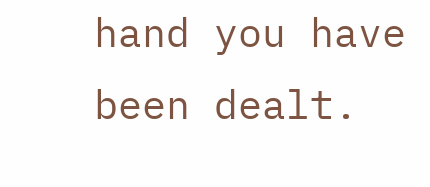hand you have been dealt.